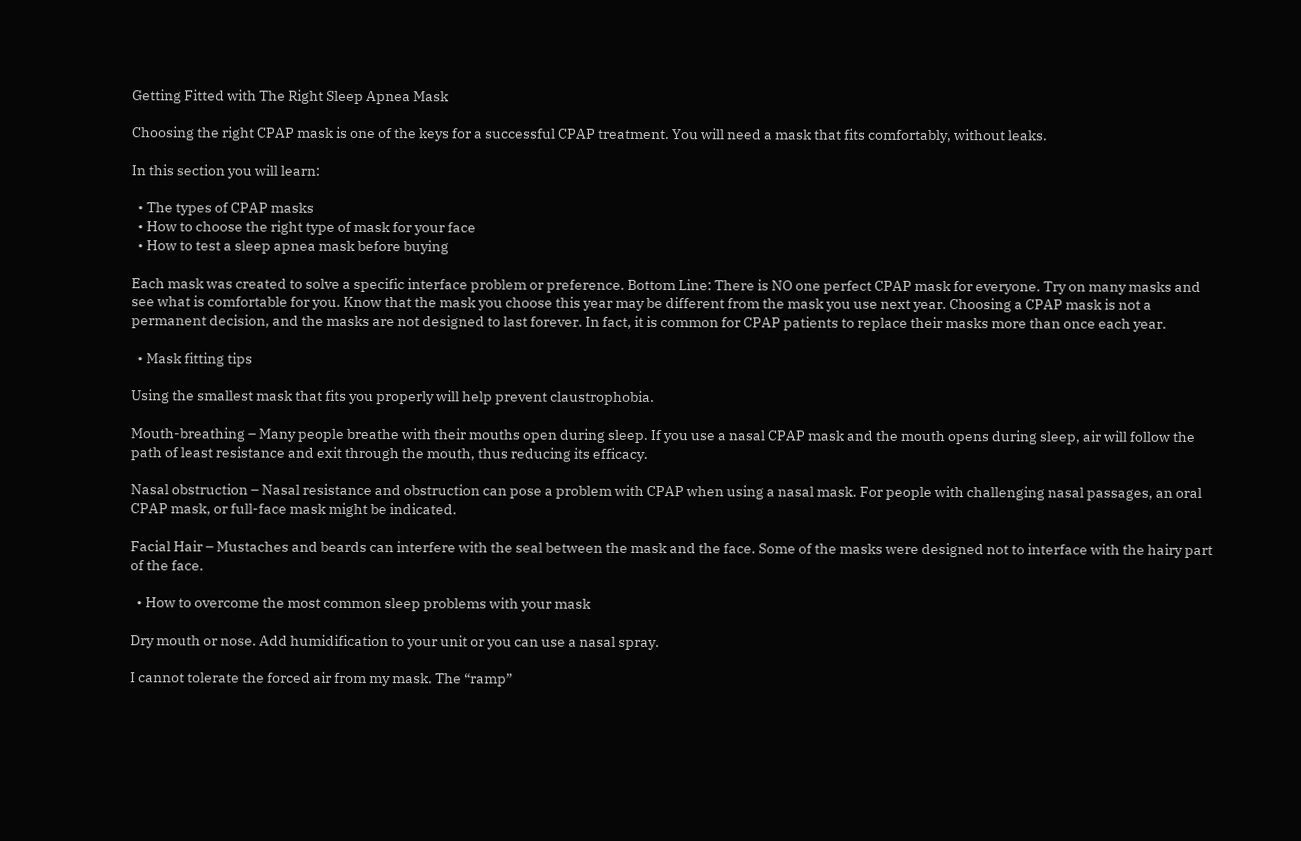Getting Fitted with The Right Sleep Apnea Mask

Choosing the right CPAP mask is one of the keys for a successful CPAP treatment. You will need a mask that fits comfortably, without leaks.

In this section you will learn:

  • The types of CPAP masks
  • How to choose the right type of mask for your face
  • How to test a sleep apnea mask before buying

Each mask was created to solve a specific interface problem or preference. Bottom Line: There is NO one perfect CPAP mask for everyone. Try on many masks and see what is comfortable for you. Know that the mask you choose this year may be different from the mask you use next year. Choosing a CPAP mask is not a permanent decision, and the masks are not designed to last forever. In fact, it is common for CPAP patients to replace their masks more than once each year.

  • Mask fitting tips

Using the smallest mask that fits you properly will help prevent claustrophobia.

Mouth-breathing – Many people breathe with their mouths open during sleep. If you use a nasal CPAP mask and the mouth opens during sleep, air will follow the path of least resistance and exit through the mouth, thus reducing its efficacy.

Nasal obstruction – Nasal resistance and obstruction can pose a problem with CPAP when using a nasal mask. For people with challenging nasal passages, an oral CPAP mask, or full-face mask might be indicated.

Facial Hair – Mustaches and beards can interfere with the seal between the mask and the face. Some of the masks were designed not to interface with the hairy part of the face.

  • How to overcome the most common sleep problems with your mask

Dry mouth or nose. Add humidification to your unit or you can use a nasal spray.

I cannot tolerate the forced air from my mask. The “ramp”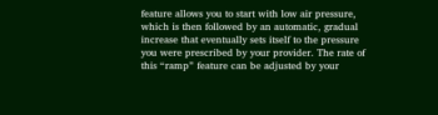feature allows you to start with low air pressure, which is then followed by an automatic, gradual increase that eventually sets itself to the pressure you were prescribed by your provider. The rate of this “ramp” feature can be adjusted by your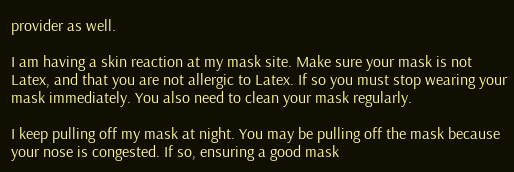provider as well.

I am having a skin reaction at my mask site. Make sure your mask is not Latex, and that you are not allergic to Latex. If so you must stop wearing your mask immediately. You also need to clean your mask regularly.

I keep pulling off my mask at night. You may be pulling off the mask because your nose is congested. If so, ensuring a good mask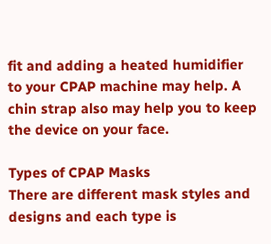fit and adding a heated humidifier to your CPAP machine may help. A chin strap also may help you to keep the device on your face.

Types of CPAP Masks
There are different mask styles and designs and each type is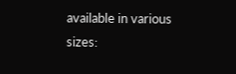available in various sizes: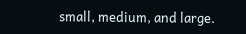small, medium, and large.